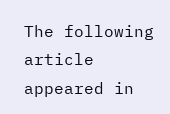The following article appeared in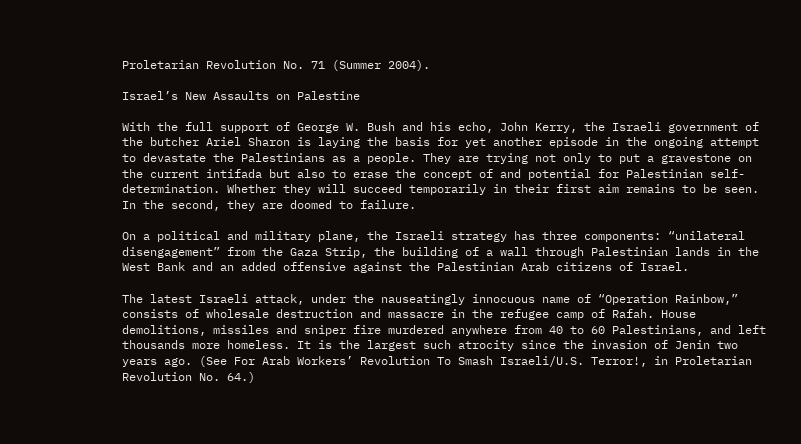Proletarian Revolution No. 71 (Summer 2004).

Israel’s New Assaults on Palestine

With the full support of George W. Bush and his echo, John Kerry, the Israeli government of the butcher Ariel Sharon is laying the basis for yet another episode in the ongoing attempt to devastate the Palestinians as a people. They are trying not only to put a gravestone on the current intifada but also to erase the concept of and potential for Palestinian self-determination. Whether they will succeed temporarily in their first aim remains to be seen. In the second, they are doomed to failure.

On a political and military plane, the Israeli strategy has three components: “unilateral disengagement” from the Gaza Strip, the building of a wall through Palestinian lands in the West Bank and an added offensive against the Palestinian Arab citizens of Israel.

The latest Israeli attack, under the nauseatingly innocuous name of “Operation Rainbow,” consists of wholesale destruction and massacre in the refugee camp of Rafah. House demolitions, missiles and sniper fire murdered anywhere from 40 to 60 Palestinians, and left thousands more homeless. It is the largest such atrocity since the invasion of Jenin two years ago. (See For Arab Workers’ Revolution To Smash Israeli/U.S. Terror!, in Proletarian Revolution No. 64.)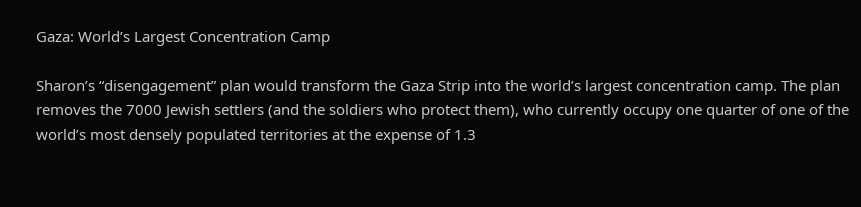Gaza: World’s Largest Concentration Camp

Sharon’s “disengagement” plan would transform the Gaza Strip into the world’s largest concentration camp. The plan removes the 7000 Jewish settlers (and the soldiers who protect them), who currently occupy one quarter of one of the world’s most densely populated territories at the expense of 1.3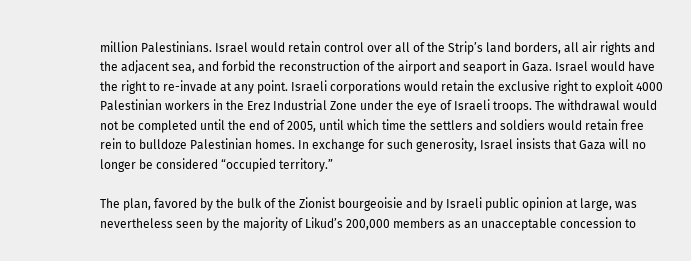million Palestinians. Israel would retain control over all of the Strip’s land borders, all air rights and the adjacent sea, and forbid the reconstruction of the airport and seaport in Gaza. Israel would have the right to re-invade at any point. Israeli corporations would retain the exclusive right to exploit 4000 Palestinian workers in the Erez Industrial Zone under the eye of Israeli troops. The withdrawal would not be completed until the end of 2005, until which time the settlers and soldiers would retain free rein to bulldoze Palestinian homes. In exchange for such generosity, Israel insists that Gaza will no longer be considered “occupied territory.”

The plan, favored by the bulk of the Zionist bourgeoisie and by Israeli public opinion at large, was nevertheless seen by the majority of Likud’s 200,000 members as an unacceptable concession to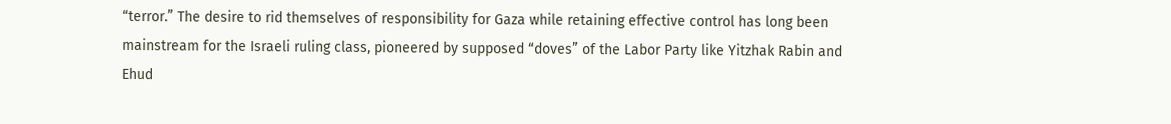“terror.” The desire to rid themselves of responsibility for Gaza while retaining effective control has long been mainstream for the Israeli ruling class, pioneered by supposed “doves” of the Labor Party like Yitzhak Rabin and Ehud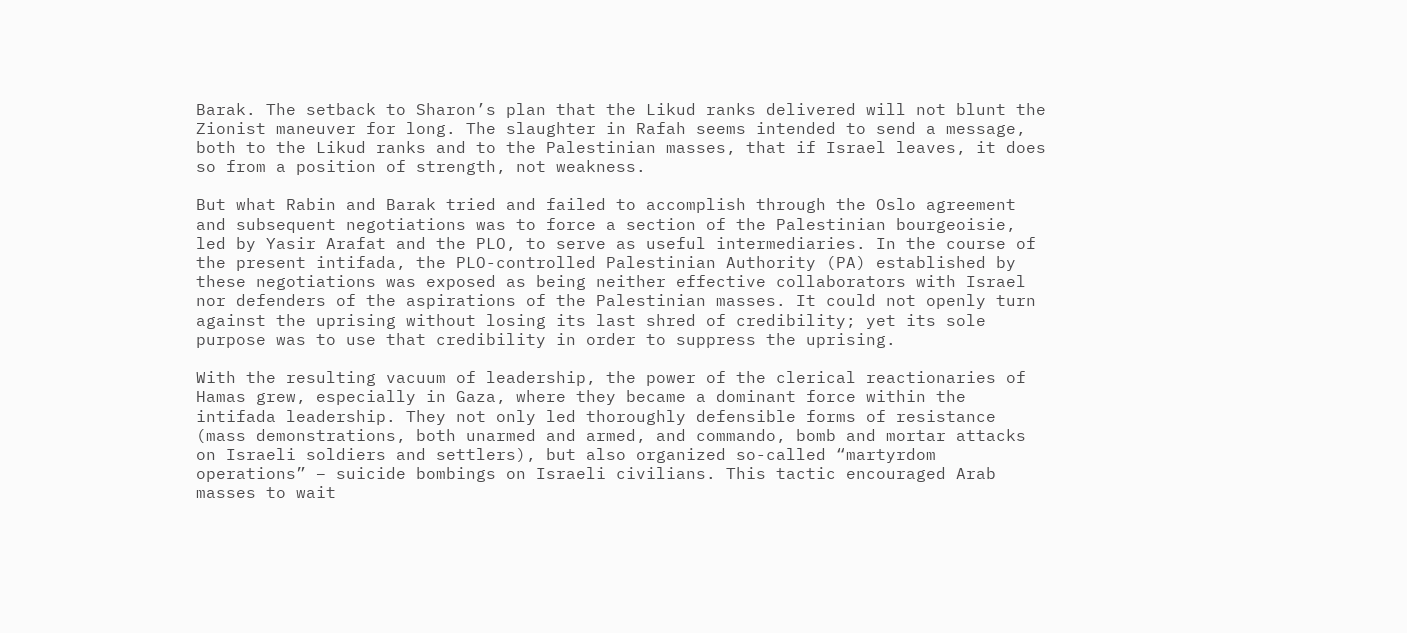Barak. The setback to Sharon’s plan that the Likud ranks delivered will not blunt the Zionist maneuver for long. The slaughter in Rafah seems intended to send a message, both to the Likud ranks and to the Palestinian masses, that if Israel leaves, it does so from a position of strength, not weakness.

But what Rabin and Barak tried and failed to accomplish through the Oslo agreement and subsequent negotiations was to force a section of the Palestinian bourgeoisie, led by Yasir Arafat and the PLO, to serve as useful intermediaries. In the course of the present intifada, the PLO-controlled Palestinian Authority (PA) established by these negotiations was exposed as being neither effective collaborators with Israel nor defenders of the aspirations of the Palestinian masses. It could not openly turn against the uprising without losing its last shred of credibility; yet its sole purpose was to use that credibility in order to suppress the uprising.

With the resulting vacuum of leadership, the power of the clerical reactionaries of Hamas grew, especially in Gaza, where they became a dominant force within the intifada leadership. They not only led thoroughly defensible forms of resistance (mass demonstrations, both unarmed and armed, and commando, bomb and mortar attacks on Israeli soldiers and settlers), but also organized so-called “martyrdom operations” – suicide bombings on Israeli civilians. This tactic encouraged Arab masses to wait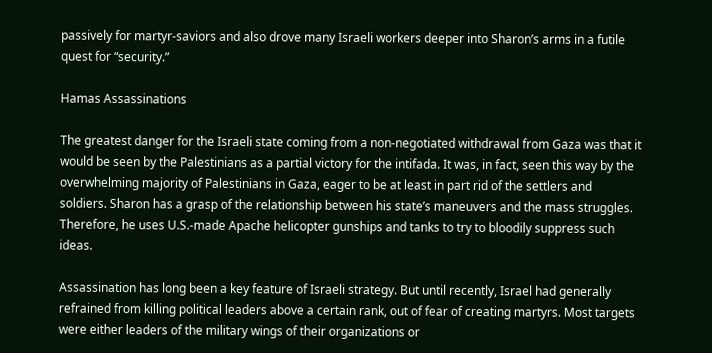passively for martyr-saviors and also drove many Israeli workers deeper into Sharon’s arms in a futile quest for “security.”

Hamas Assassinations

The greatest danger for the Israeli state coming from a non-negotiated withdrawal from Gaza was that it would be seen by the Palestinians as a partial victory for the intifada. It was, in fact, seen this way by the overwhelming majority of Palestinians in Gaza, eager to be at least in part rid of the settlers and soldiers. Sharon has a grasp of the relationship between his state’s maneuvers and the mass struggles. Therefore, he uses U.S.-made Apache helicopter gunships and tanks to try to bloodily suppress such ideas.

Assassination has long been a key feature of Israeli strategy. But until recently, Israel had generally refrained from killing political leaders above a certain rank, out of fear of creating martyrs. Most targets were either leaders of the military wings of their organizations or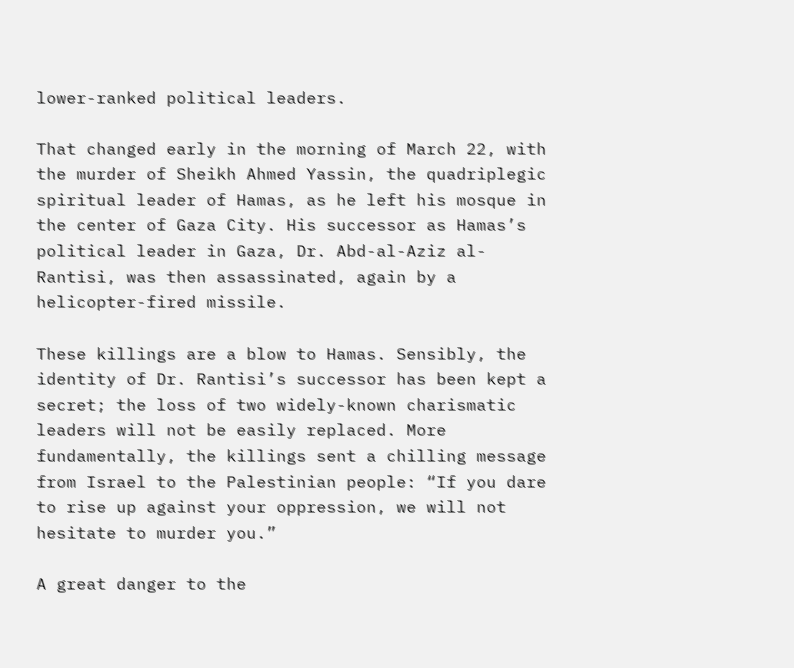lower-ranked political leaders.

That changed early in the morning of March 22, with the murder of Sheikh Ahmed Yassin, the quadriplegic spiritual leader of Hamas, as he left his mosque in the center of Gaza City. His successor as Hamas’s political leader in Gaza, Dr. Abd-al-Aziz al-Rantisi, was then assassinated, again by a helicopter-fired missile.

These killings are a blow to Hamas. Sensibly, the identity of Dr. Rantisi’s successor has been kept a secret; the loss of two widely-known charismatic leaders will not be easily replaced. More fundamentally, the killings sent a chilling message from Israel to the Palestinian people: “If you dare to rise up against your oppression, we will not hesitate to murder you.”

A great danger to the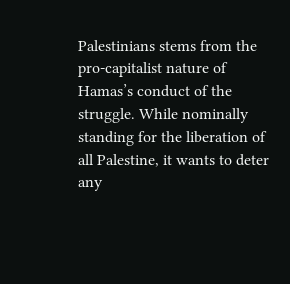Palestinians stems from the pro-capitalist nature of Hamas’s conduct of the struggle. While nominally standing for the liberation of all Palestine, it wants to deter any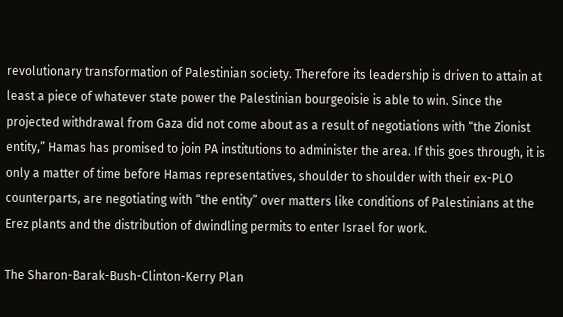revolutionary transformation of Palestinian society. Therefore its leadership is driven to attain at least a piece of whatever state power the Palestinian bourgeoisie is able to win. Since the projected withdrawal from Gaza did not come about as a result of negotiations with “the Zionist entity,” Hamas has promised to join PA institutions to administer the area. If this goes through, it is only a matter of time before Hamas representatives, shoulder to shoulder with their ex-PLO counterparts, are negotiating with “the entity” over matters like conditions of Palestinians at the Erez plants and the distribution of dwindling permits to enter Israel for work.

The Sharon-Barak-Bush-Clinton-Kerry Plan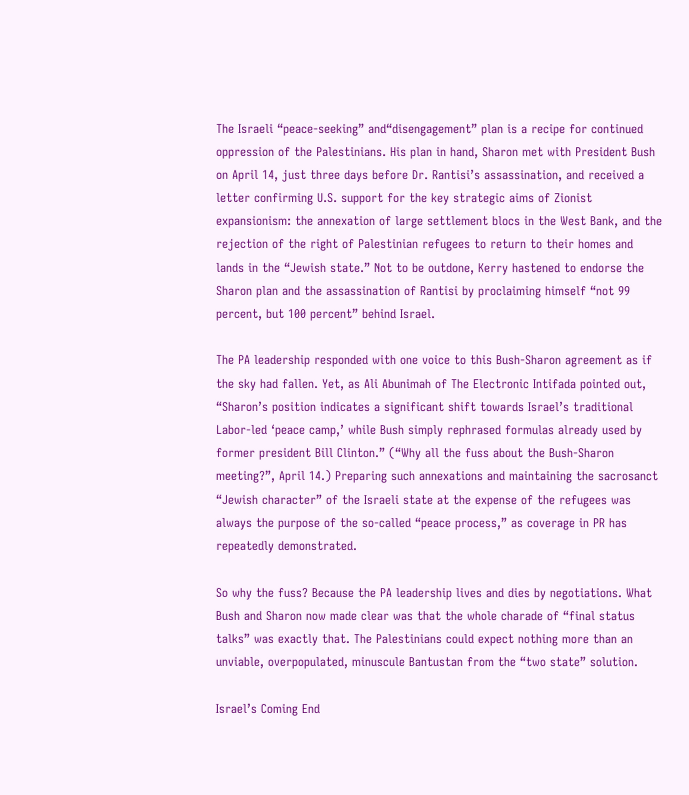The Israeli “peace-seeking” and“disengagement” plan is a recipe for continued oppression of the Palestinians. His plan in hand, Sharon met with President Bush on April 14, just three days before Dr. Rantisi’s assassination, and received a letter confirming U.S. support for the key strategic aims of Zionist expansionism: the annexation of large settlement blocs in the West Bank, and the rejection of the right of Palestinian refugees to return to their homes and lands in the “Jewish state.” Not to be outdone, Kerry hastened to endorse the Sharon plan and the assassination of Rantisi by proclaiming himself “not 99 percent, but 100 percent” behind Israel.

The PA leadership responded with one voice to this Bush-Sharon agreement as if the sky had fallen. Yet, as Ali Abunimah of The Electronic Intifada pointed out, “Sharon’s position indicates a significant shift towards Israel’s traditional Labor-led ‘peace camp,’ while Bush simply rephrased formulas already used by former president Bill Clinton.” (“Why all the fuss about the Bush-Sharon meeting?”, April 14.) Preparing such annexations and maintaining the sacrosanct “Jewish character” of the Israeli state at the expense of the refugees was always the purpose of the so-called “peace process,” as coverage in PR has repeatedly demonstrated.

So why the fuss? Because the PA leadership lives and dies by negotiations. What Bush and Sharon now made clear was that the whole charade of “final status talks” was exactly that. The Palestinians could expect nothing more than an unviable, overpopulated, minuscule Bantustan from the “two state” solution.

Israel’s Coming End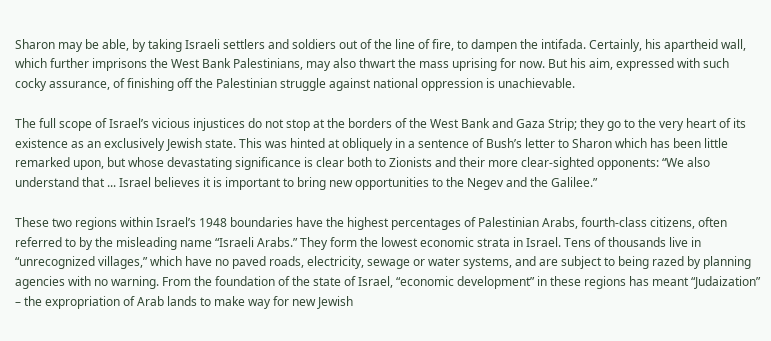Sharon may be able, by taking Israeli settlers and soldiers out of the line of fire, to dampen the intifada. Certainly, his apartheid wall, which further imprisons the West Bank Palestinians, may also thwart the mass uprising for now. But his aim, expressed with such cocky assurance, of finishing off the Palestinian struggle against national oppression is unachievable.

The full scope of Israel’s vicious injustices do not stop at the borders of the West Bank and Gaza Strip; they go to the very heart of its existence as an exclusively Jewish state. This was hinted at obliquely in a sentence of Bush’s letter to Sharon which has been little remarked upon, but whose devastating significance is clear both to Zionists and their more clear-sighted opponents: “We also understand that ... Israel believes it is important to bring new opportunities to the Negev and the Galilee.”

These two regions within Israel’s 1948 boundaries have the highest percentages of Palestinian Arabs, fourth-class citizens, often referred to by the misleading name “Israeli Arabs.” They form the lowest economic strata in Israel. Tens of thousands live in “unrecognized villages,” which have no paved roads, electricity, sewage or water systems, and are subject to being razed by planning agencies with no warning. From the foundation of the state of Israel, “economic development” in these regions has meant “Judaization” – the expropriation of Arab lands to make way for new Jewish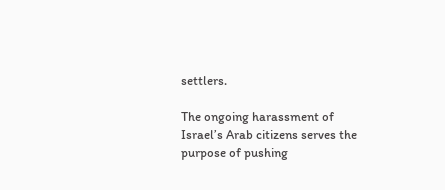settlers.

The ongoing harassment of Israel’s Arab citizens serves the purpose of pushing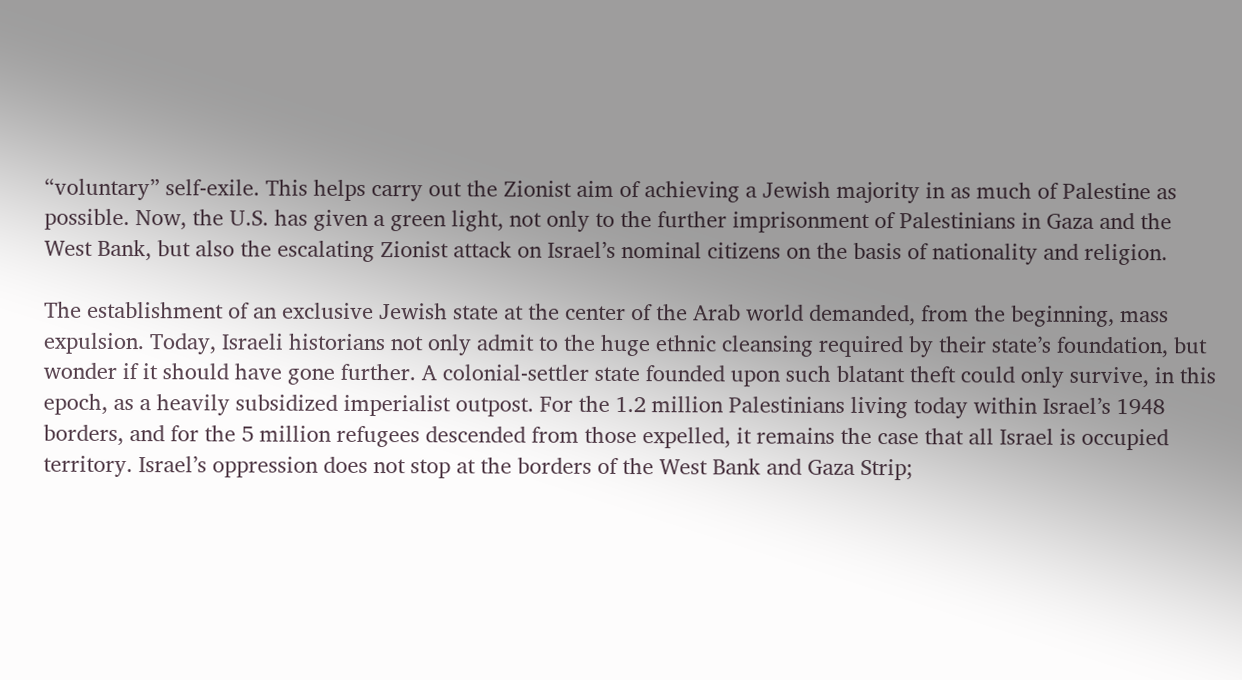“voluntary” self-exile. This helps carry out the Zionist aim of achieving a Jewish majority in as much of Palestine as possible. Now, the U.S. has given a green light, not only to the further imprisonment of Palestinians in Gaza and the West Bank, but also the escalating Zionist attack on Israel’s nominal citizens on the basis of nationality and religion.

The establishment of an exclusive Jewish state at the center of the Arab world demanded, from the beginning, mass expulsion. Today, Israeli historians not only admit to the huge ethnic cleansing required by their state’s foundation, but wonder if it should have gone further. A colonial-settler state founded upon such blatant theft could only survive, in this epoch, as a heavily subsidized imperialist outpost. For the 1.2 million Palestinians living today within Israel’s 1948 borders, and for the 5 million refugees descended from those expelled, it remains the case that all Israel is occupied territory. Israel’s oppression does not stop at the borders of the West Bank and Gaza Strip;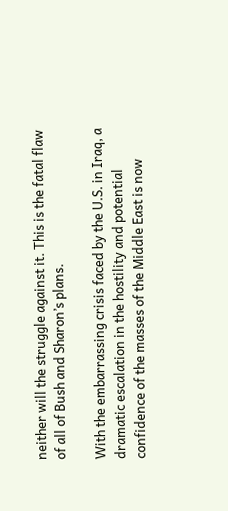neither will the struggle against it. This is the fatal flaw of all of Bush and Sharon’s plans.

With the embarrassing crisis faced by the U.S. in Iraq, a dramatic escalation in the hostility and potential confidence of the masses of the Middle East is now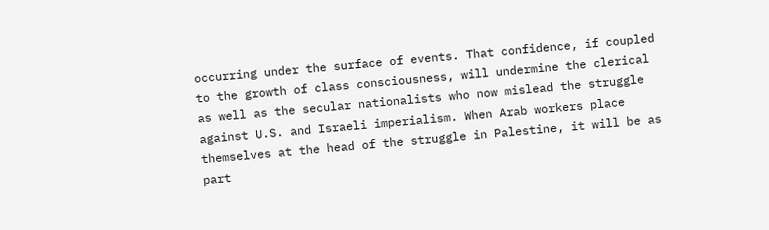occurring under the surface of events. That confidence, if coupled to the growth of class consciousness, will undermine the clerical as well as the secular nationalists who now mislead the struggle against U.S. and Israeli imperialism. When Arab workers place themselves at the head of the struggle in Palestine, it will be as part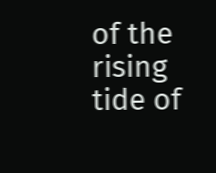of the rising tide of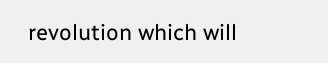revolution which will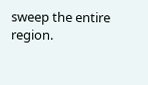sweep the entire region.